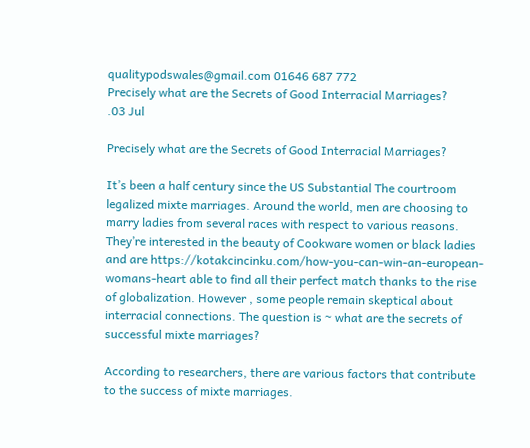qualitypodswales@gmail.com 01646 687 772
Precisely what are the Secrets of Good Interracial Marriages?
.03 Jul

Precisely what are the Secrets of Good Interracial Marriages?

It’s been a half century since the US Substantial The courtroom legalized mixte marriages. Around the world, men are choosing to marry ladies from several races with respect to various reasons. They’re interested in the beauty of Cookware women or black ladies and are https://kotakcincinku.com/how-you-can-win-an-european-womans-heart able to find all their perfect match thanks to the rise of globalization. However , some people remain skeptical about interracial connections. The question is ~ what are the secrets of successful mixte marriages?

According to researchers, there are various factors that contribute to the success of mixte marriages.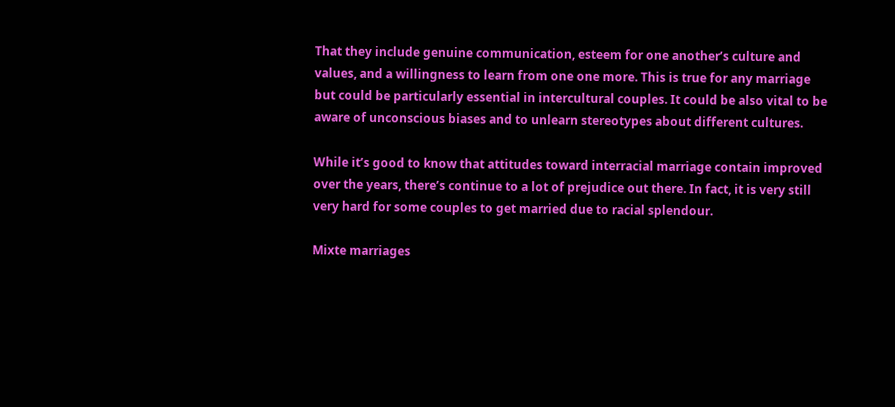That they include genuine communication, esteem for one another’s culture and values, and a willingness to learn from one one more. This is true for any marriage but could be particularly essential in intercultural couples. It could be also vital to be aware of unconscious biases and to unlearn stereotypes about different cultures.

While it’s good to know that attitudes toward interracial marriage contain improved over the years, there’s continue to a lot of prejudice out there. In fact, it is very still very hard for some couples to get married due to racial splendour.

Mixte marriages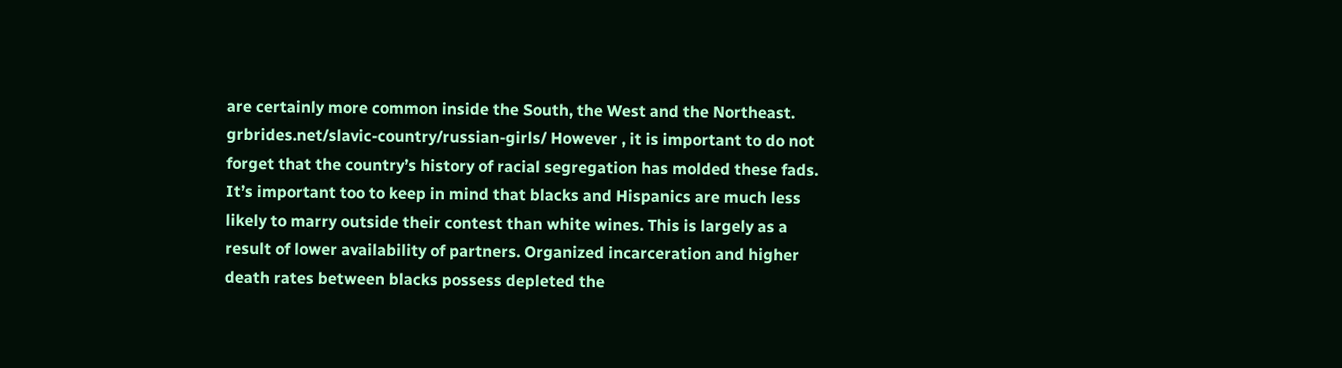are certainly more common inside the South, the West and the Northeast. grbrides.net/slavic-country/russian-girls/ However , it is important to do not forget that the country’s history of racial segregation has molded these fads. It’s important too to keep in mind that blacks and Hispanics are much less likely to marry outside their contest than white wines. This is largely as a result of lower availability of partners. Organized incarceration and higher death rates between blacks possess depleted the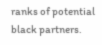ranks of potential black partners.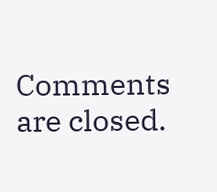Comments are closed.